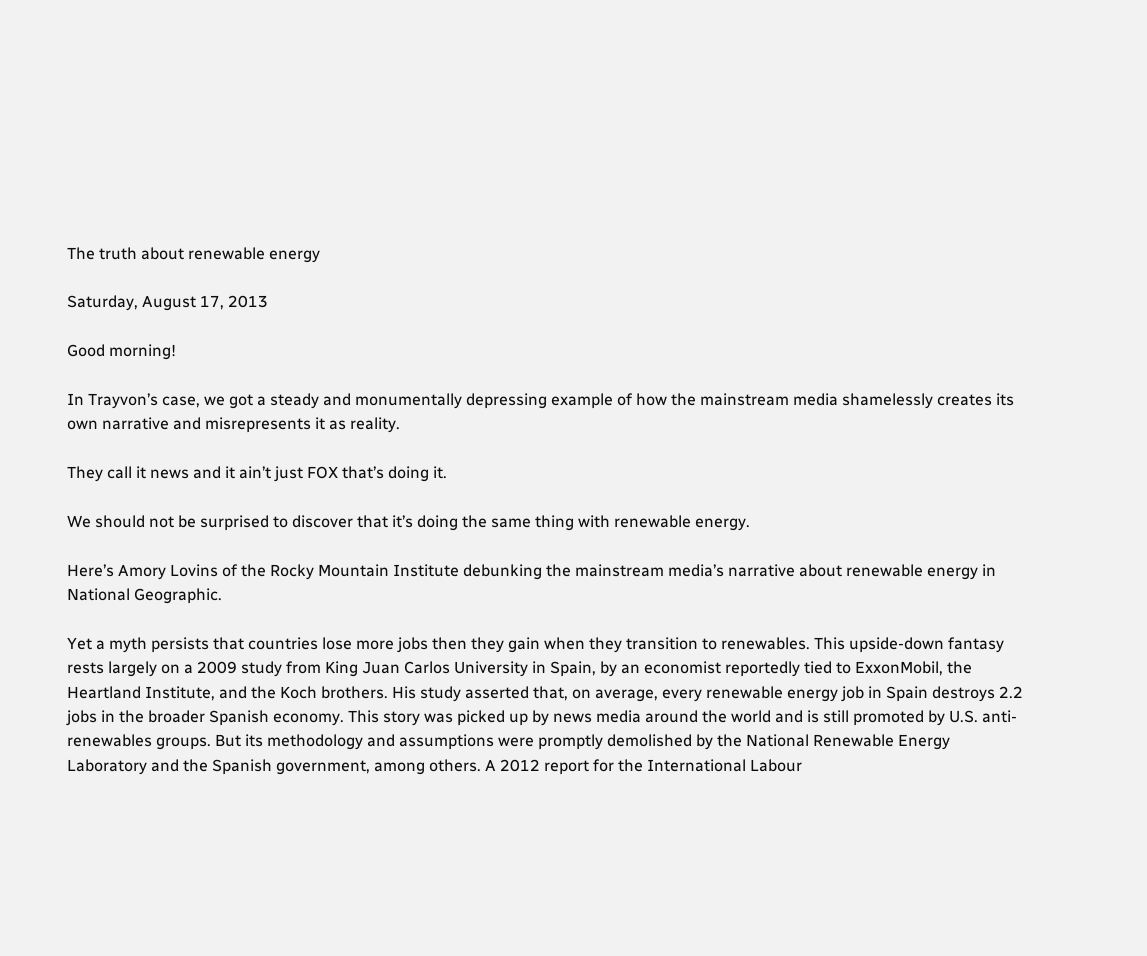The truth about renewable energy

Saturday, August 17, 2013

Good morning!

In Trayvon’s case, we got a steady and monumentally depressing example of how the mainstream media shamelessly creates its own narrative and misrepresents it as reality.

They call it news and it ain’t just FOX that’s doing it.

We should not be surprised to discover that it’s doing the same thing with renewable energy.

Here’s Amory Lovins of the Rocky Mountain Institute debunking the mainstream media’s narrative about renewable energy in National Geographic.

Yet a myth persists that countries lose more jobs then they gain when they transition to renewables. This upside-down fantasy rests largely on a 2009 study from King Juan Carlos University in Spain, by an economist reportedly tied to ExxonMobil, the Heartland Institute, and the Koch brothers. His study asserted that, on average, every renewable energy job in Spain destroys 2.2 jobs in the broader Spanish economy. This story was picked up by news media around the world and is still promoted by U.S. anti-renewables groups. But its methodology and assumptions were promptly demolished by the National Renewable Energy Laboratory and the Spanish government, among others. A 2012 report for the International Labour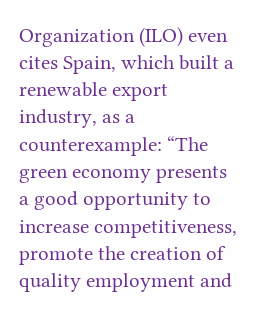Organization (ILO) even cites Spain, which built a renewable export industry, as a counterexample: “The green economy presents a good opportunity to increase competitiveness, promote the creation of quality employment and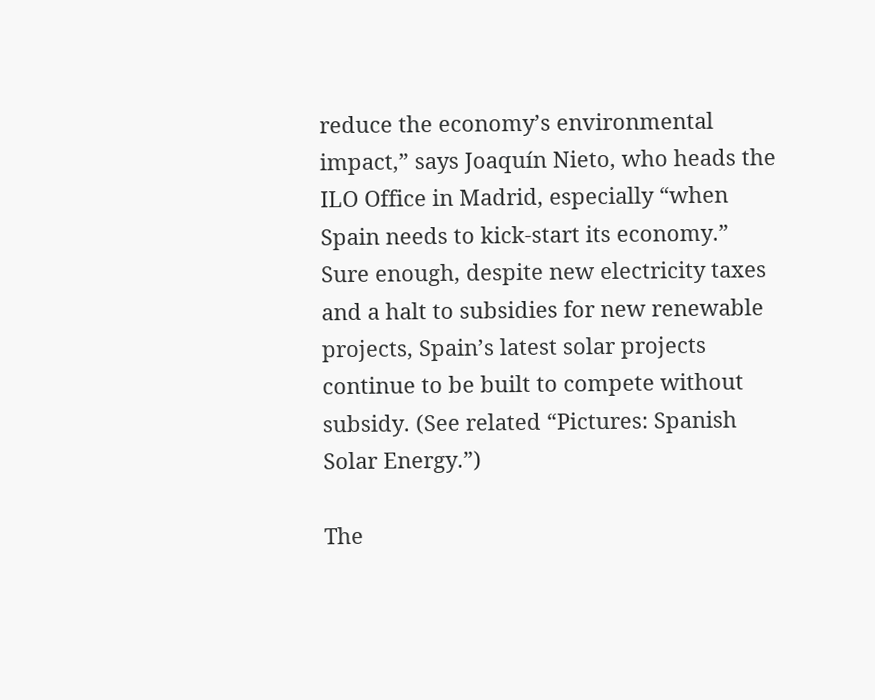reduce the economy’s environmental impact,” says Joaquín Nieto, who heads the ILO Office in Madrid, especially “when Spain needs to kick-start its economy.” Sure enough, despite new electricity taxes and a halt to subsidies for new renewable projects, Spain’s latest solar projects continue to be built to compete without subsidy. (See related “Pictures: Spanish Solar Energy.”)

The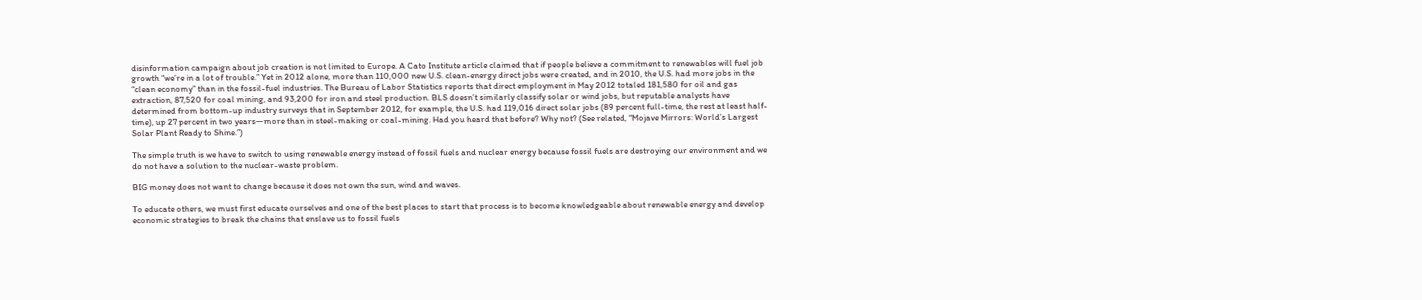disinformation campaign about job creation is not limited to Europe. A Cato Institute article claimed that if people believe a commitment to renewables will fuel job growth “we’re in a lot of trouble.” Yet in 2012 alone, more than 110,000 new U.S. clean-energy direct jobs were created, and in 2010, the U.S. had more jobs in the “clean economy” than in the fossil-fuel industries. The Bureau of Labor Statistics reports that direct employment in May 2012 totaled 181,580 for oil and gas extraction, 87,520 for coal mining, and 93,200 for iron and steel production. BLS doesn’t similarly classify solar or wind jobs, but reputable analysts have determined from bottom-up industry surveys that in September 2012, for example, the U.S. had 119,016 direct solar jobs (89 percent full-time, the rest at least half-time), up 27 percent in two years—more than in steel-making or coal-mining. Had you heard that before? Why not? (See related, “Mojave Mirrors: World’s Largest Solar Plant Ready to Shine.”)

The simple truth is we have to switch to using renewable energy instead of fossil fuels and nuclear energy because fossil fuels are destroying our environment and we do not have a solution to the nuclear-waste problem.

BIG money does not want to change because it does not own the sun, wind and waves.

To educate others, we must first educate ourselves and one of the best places to start that process is to become knowledgeable about renewable energy and develop economic strategies to break the chains that enslave us to fossil fuels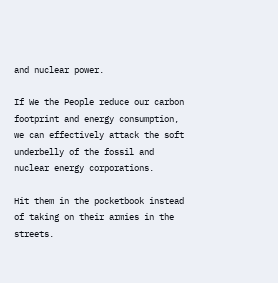and nuclear power.

If We the People reduce our carbon footprint and energy consumption, we can effectively attack the soft underbelly of the fossil and nuclear energy corporations.

Hit them in the pocketbook instead of taking on their armies in the streets.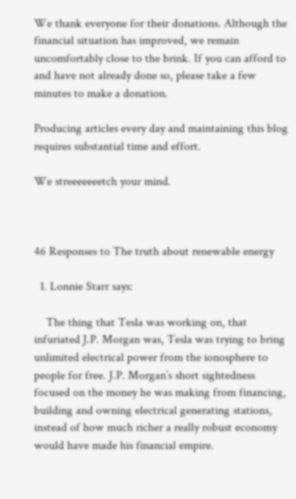We thank everyone for their donations. Although the financial situation has improved, we remain uncomfortably close to the brink. If you can afford to and have not already done so, please take a few minutes to make a donation.

Producing articles every day and maintaining this blog requires substantial time and effort.

We streeeeeeetch your mind.



46 Responses to The truth about renewable energy

  1. Lonnie Starr says:

    The thing that Tesla was working on, that infuriated J.P. Morgan was, Tesla was trying to bring unlimited electrical power from the ionosphere to people for free. J.P. Morgan’s short sightedness focused on the money he was making from financing, building and owning electrical generating stations, instead of how much richer a really robust economy would have made his financial empire.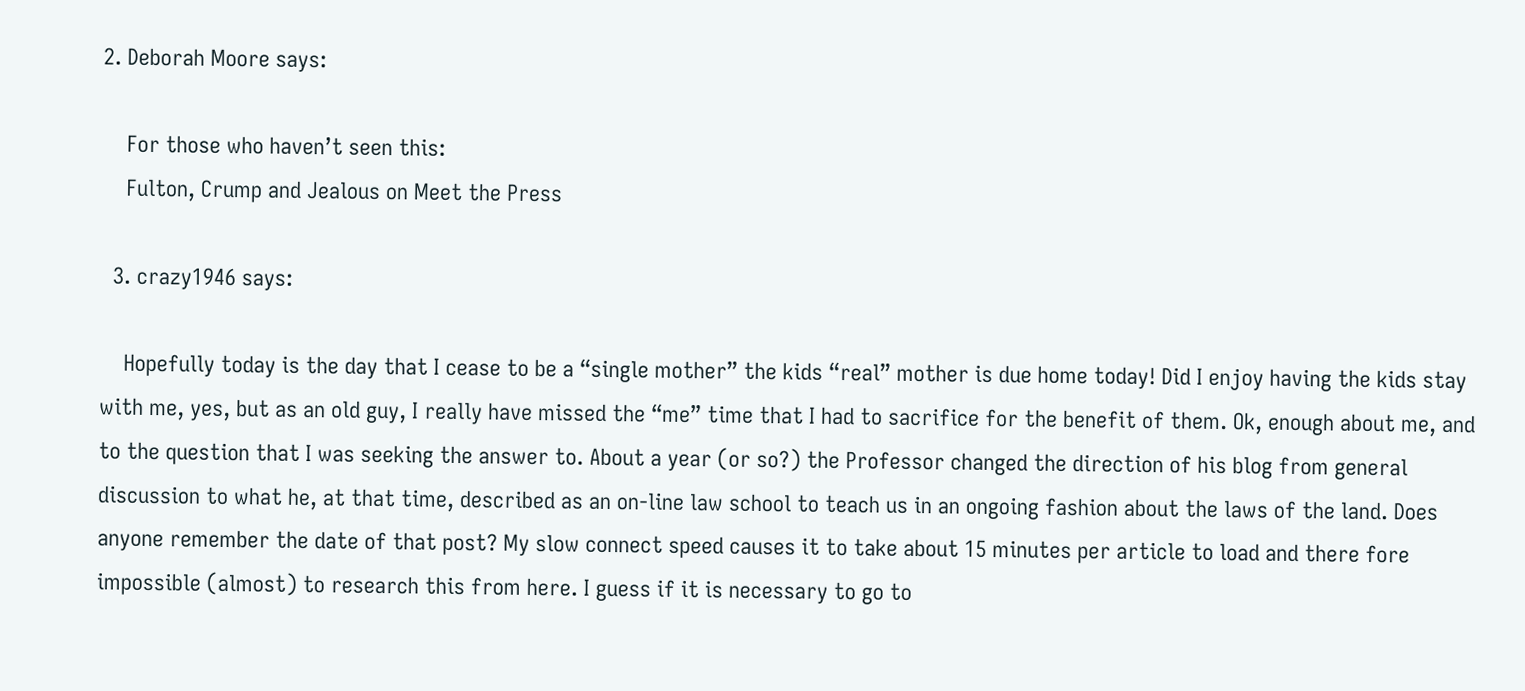2. Deborah Moore says:

    For those who haven’t seen this:
    Fulton, Crump and Jealous on Meet the Press

  3. crazy1946 says:

    Hopefully today is the day that I cease to be a “single mother” the kids “real” mother is due home today! Did I enjoy having the kids stay with me, yes, but as an old guy, I really have missed the “me” time that I had to sacrifice for the benefit of them. Ok, enough about me, and to the question that I was seeking the answer to. About a year (or so?) the Professor changed the direction of his blog from general discussion to what he, at that time, described as an on-line law school to teach us in an ongoing fashion about the laws of the land. Does anyone remember the date of that post? My slow connect speed causes it to take about 15 minutes per article to load and there fore impossible (almost) to research this from here. I guess if it is necessary to go to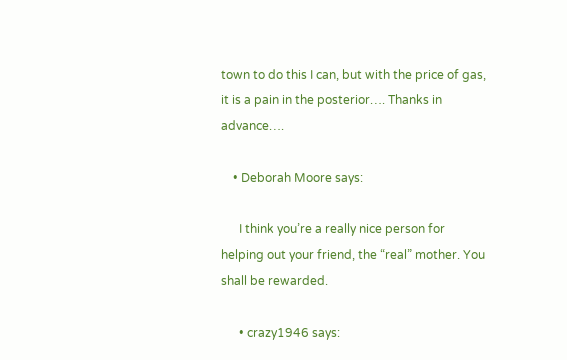town to do this I can, but with the price of gas, it is a pain in the posterior…. Thanks in advance….

    • Deborah Moore says:

      I think you’re a really nice person for helping out your friend, the “real” mother. You shall be rewarded.

      • crazy1946 says: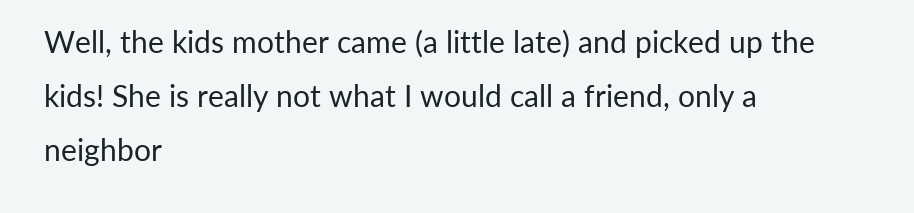Well, the kids mother came (a little late) and picked up the kids! She is really not what I would call a friend, only a neighbor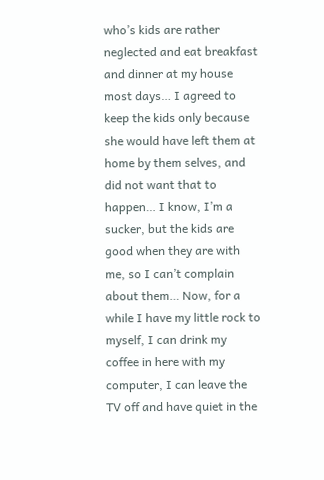who’s kids are rather neglected and eat breakfast and dinner at my house most days… I agreed to keep the kids only because she would have left them at home by them selves, and did not want that to happen… I know, I’m a sucker, but the kids are good when they are with me, so I can’t complain about them… Now, for a while I have my little rock to myself, I can drink my coffee in here with my computer, I can leave the TV off and have quiet in the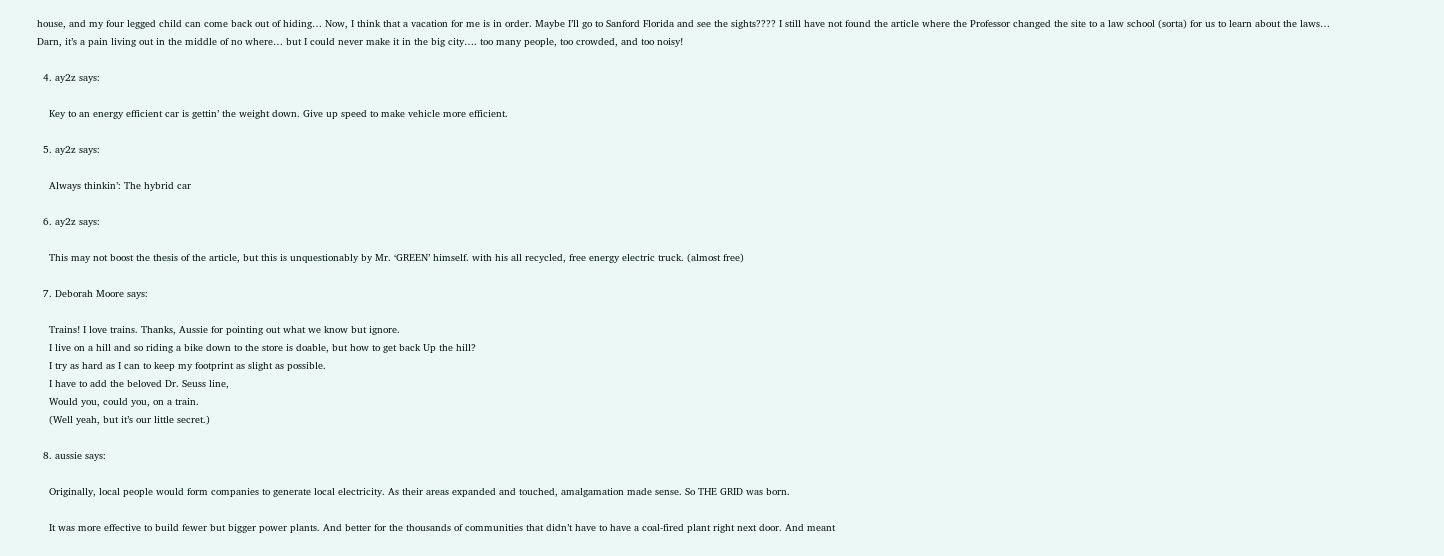house, and my four legged child can come back out of hiding… Now, I think that a vacation for me is in order. Maybe I’ll go to Sanford Florida and see the sights???? I still have not found the article where the Professor changed the site to a law school (sorta) for us to learn about the laws… Darn, it’s a pain living out in the middle of no where… but I could never make it in the big city…. too many people, too crowded, and too noisy!

  4. ay2z says:

    Key to an energy efficient car is gettin’ the weight down. Give up speed to make vehicle more efficient.

  5. ay2z says:

    Always thinkin’: The hybrid car

  6. ay2z says:

    This may not boost the thesis of the article, but this is unquestionably by Mr. ‘GREEN’ himself. with his all recycled, free energy electric truck. (almost free)

  7. Deborah Moore says:

    Trains! I love trains. Thanks, Aussie for pointing out what we know but ignore.
    I live on a hill and so riding a bike down to the store is doable, but how to get back Up the hill?
    I try as hard as I can to keep my footprint as slight as possible.
    I have to add the beloved Dr. Seuss line,
    Would you, could you, on a train.
    (Well yeah, but it’s our little secret.)

  8. aussie says:

    Originally, local people would form companies to generate local electricity. As their areas expanded and touched, amalgamation made sense. So THE GRID was born.

    It was more effective to build fewer but bigger power plants. And better for the thousands of communities that didn’t have to have a coal-fired plant right next door. And meant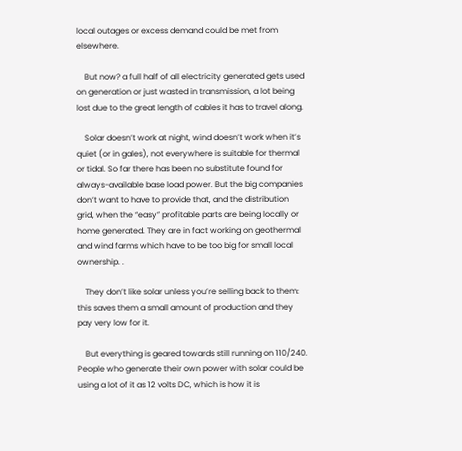local outages or excess demand could be met from elsewhere.

    But now? a full half of all electricity generated gets used on generation or just wasted in transmission, a lot being lost due to the great length of cables it has to travel along.

    Solar doesn’t work at night, wind doesn’t work when it’s quiet (or in gales), not everywhere is suitable for thermal or tidal. So far there has been no substitute found for always-available base load power. But the big companies don’t want to have to provide that, and the distribution grid, when the “easy” profitable parts are being locally or home generated. They are in fact working on geothermal and wind farms which have to be too big for small local ownership. .

    They don’t like solar unless you’re selling back to them: this saves them a small amount of production and they pay very low for it.

    But everything is geared towards still running on 110/240. People who generate their own power with solar could be using a lot of it as 12 volts DC, which is how it is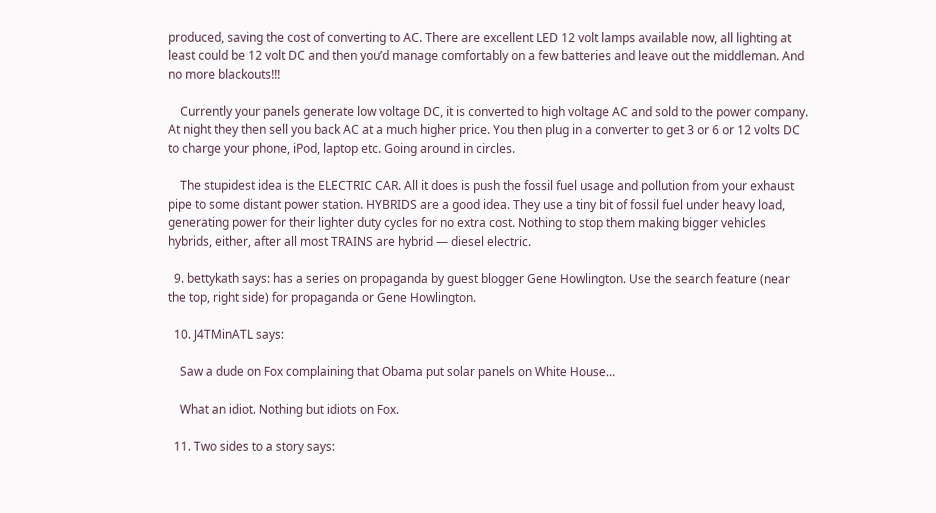produced, saving the cost of converting to AC. There are excellent LED 12 volt lamps available now, all lighting at least could be 12 volt DC and then you’d manage comfortably on a few batteries and leave out the middleman. And no more blackouts!!!

    Currently your panels generate low voltage DC, it is converted to high voltage AC and sold to the power company. At night they then sell you back AC at a much higher price. You then plug in a converter to get 3 or 6 or 12 volts DC to charge your phone, iPod, laptop etc. Going around in circles.

    The stupidest idea is the ELECTRIC CAR. All it does is push the fossil fuel usage and pollution from your exhaust pipe to some distant power station. HYBRIDS are a good idea. They use a tiny bit of fossil fuel under heavy load, generating power for their lighter duty cycles for no extra cost. Nothing to stop them making bigger vehicles hybrids, either, after all most TRAINS are hybrid — diesel electric.

  9. bettykath says: has a series on propaganda by guest blogger Gene Howlington. Use the search feature (near the top, right side) for propaganda or Gene Howlington.

  10. J4TMinATL says:

    Saw a dude on Fox complaining that Obama put solar panels on White House…

    What an idiot. Nothing but idiots on Fox.

  11. Two sides to a story says: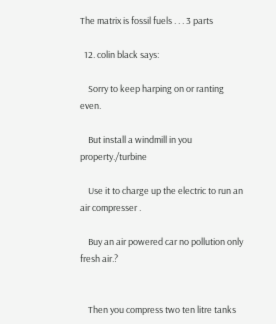The matrix is fossil fuels . . . 3 parts

  12. colin black says:

    Sorry to keep harping on or ranting even.

    But install a windmill in you property./turbine

    Use it to charge up the electric to run an air compresser .

    Buy an air powered car no pollution only fresh air.?


    Then you compress two ten litre tanks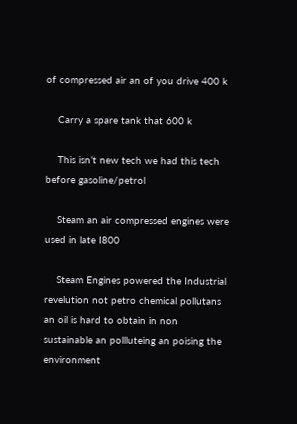of compressed air an of you drive 400 k

    Carry a spare tank that 600 k

    This isn’t new tech we had this tech before gasoline/petrol

    Steam an air compressed engines were used in late I800

    Steam Engines powered the Industrial revelution not petro chemical pollutans an oil is hard to obtain in non sustainable an pollluteing an poising the environment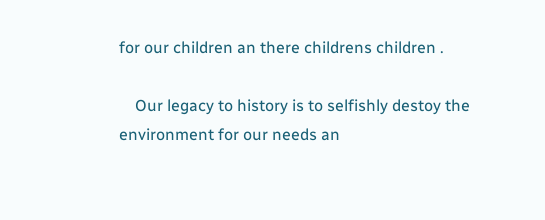for our children an there childrens children .

    Our legacy to history is to selfishly destoy the environment for our needs an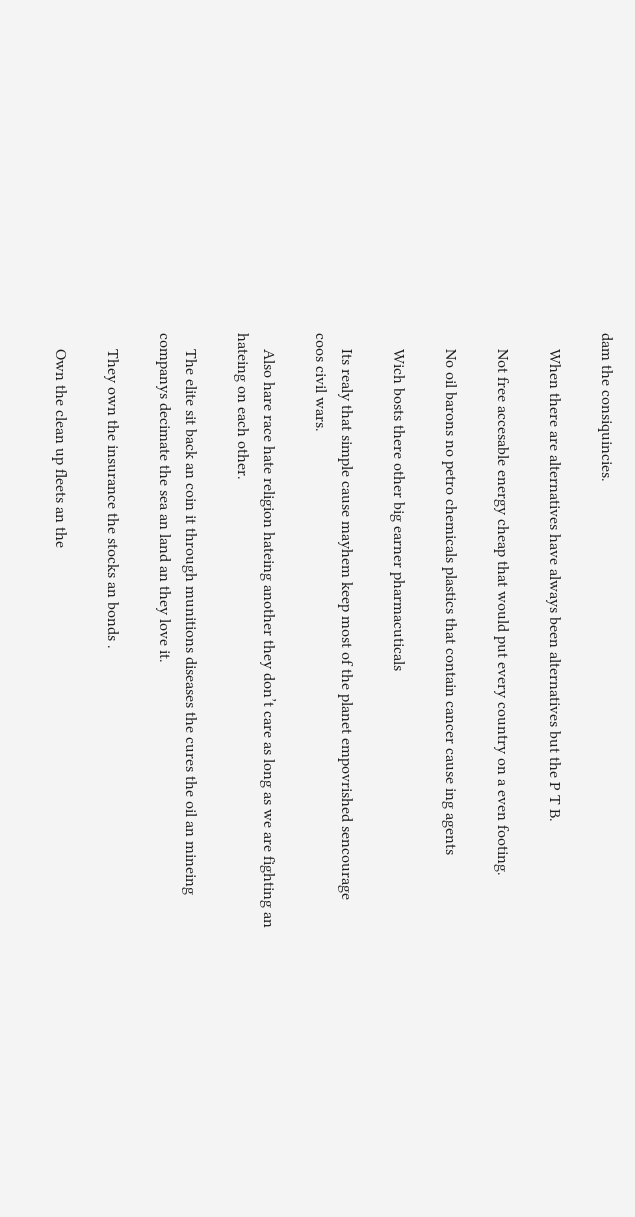dam the consiquincies.

    When there are alternatives have always been alternatives but the P T B.

    Not free accesable energy cheap that would put every country on a even footing.

    No oil barons no petro chemicals plastics that contain cancer cause ing agents

    Wich bosts there other big earner pharmacuticals

    Its realy that simple cause mayhem keep most of the planet empovrished sencourage coos civil wars.

    Also hare race hate religion hateing another they don’t care as long as we are fighting an hateing on each other.

    The elite sit back an coin it through munitions diseases the cures the oil an mineing companys decimate the sea an land an they love it.

    They own the insurance the stocks an bonds .

    Own the clean up fleets an the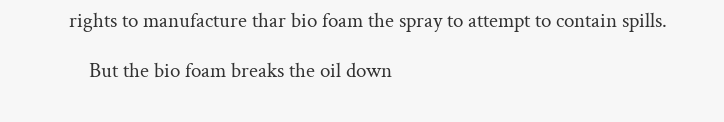rights to manufacture thar bio foam the spray to attempt to contain spills.

    But the bio foam breaks the oil down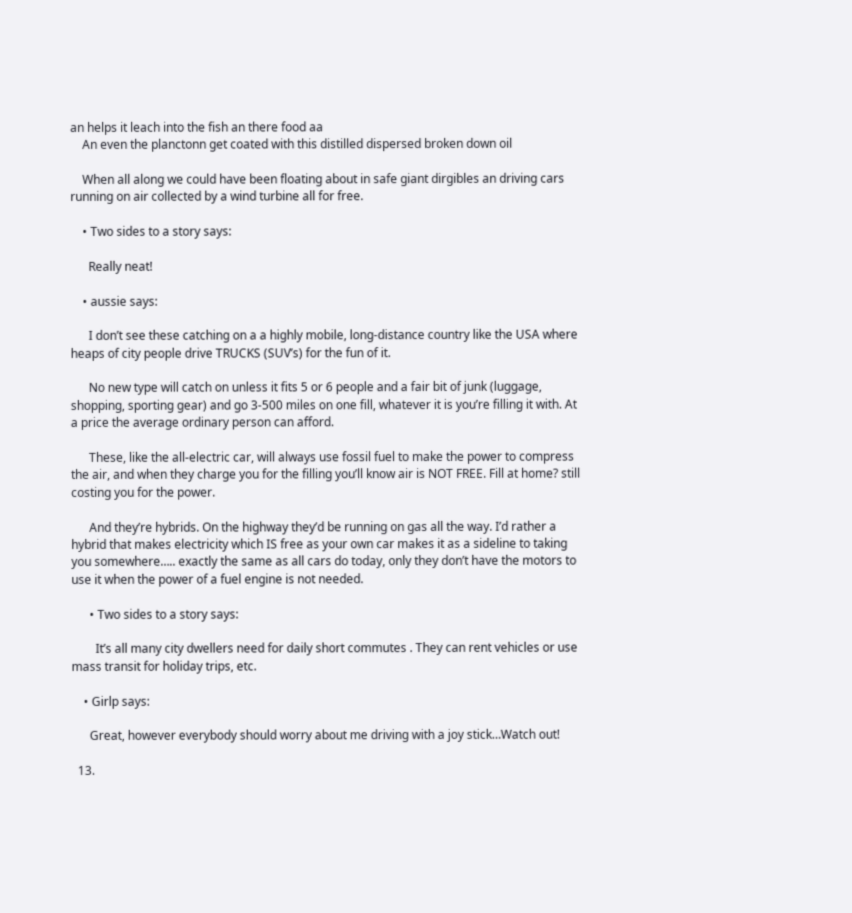an helps it leach into the fish an there food aa
    An even the planctonn get coated with this distilled dispersed broken down oil

    When all along we could have been floating about in safe giant dirgibles an driving cars running on air collected by a wind turbine all for free.

    • Two sides to a story says:

      Really neat!

    • aussie says:

      I don’t see these catching on a a highly mobile, long-distance country like the USA where heaps of city people drive TRUCKS (SUV’s) for the fun of it.

      No new type will catch on unless it fits 5 or 6 people and a fair bit of junk (luggage, shopping, sporting gear) and go 3-500 miles on one fill, whatever it is you’re filling it with. At a price the average ordinary person can afford.

      These, like the all-electric car, will always use fossil fuel to make the power to compress the air, and when they charge you for the filling you’ll know air is NOT FREE. Fill at home? still costing you for the power.

      And they’re hybrids. On the highway they’d be running on gas all the way. I’d rather a hybrid that makes electricity which IS free as your own car makes it as a sideline to taking you somewhere….. exactly the same as all cars do today, only they don’t have the motors to use it when the power of a fuel engine is not needed.

      • Two sides to a story says:

        It’s all many city dwellers need for daily short commutes . They can rent vehicles or use mass transit for holiday trips, etc.

    • Girlp says:

      Great, however everybody should worry about me driving with a joy stick…Watch out!

  13.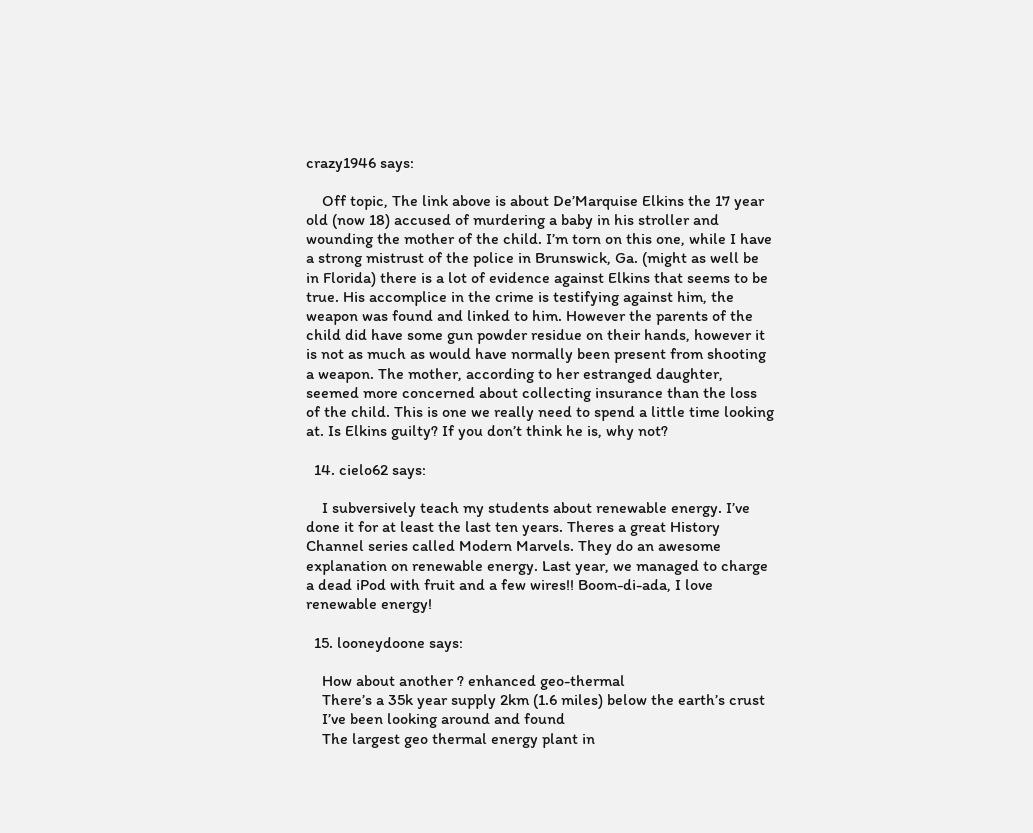crazy1946 says:

    Off topic, The link above is about De’Marquise Elkins the 17 year old (now 18) accused of murdering a baby in his stroller and wounding the mother of the child. I’m torn on this one, while I have a strong mistrust of the police in Brunswick, Ga. (might as well be in Florida) there is a lot of evidence against Elkins that seems to be true. His accomplice in the crime is testifying against him, the weapon was found and linked to him. However the parents of the child did have some gun powder residue on their hands, however it is not as much as would have normally been present from shooting a weapon. The mother, according to her estranged daughter, seemed more concerned about collecting insurance than the loss of the child. This is one we really need to spend a little time looking at. Is Elkins guilty? If you don’t think he is, why not?

  14. cielo62 says:

    I subversively teach my students about renewable energy. I’ve done it for at least the last ten years. Theres a great History Channel series called Modern Marvels. They do an awesome explanation on renewable energy. Last year, we managed to charge a dead iPod with fruit and a few wires!! Boom-di-ada, I love renewable energy!

  15. looneydoone says:

    How about another ? enhanced geo-thermal
    There’s a 35k year supply 2km (1.6 miles) below the earth’s crust
    I’ve been looking around and found
    The largest geo thermal energy plant in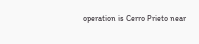operation is Cerro Prieto near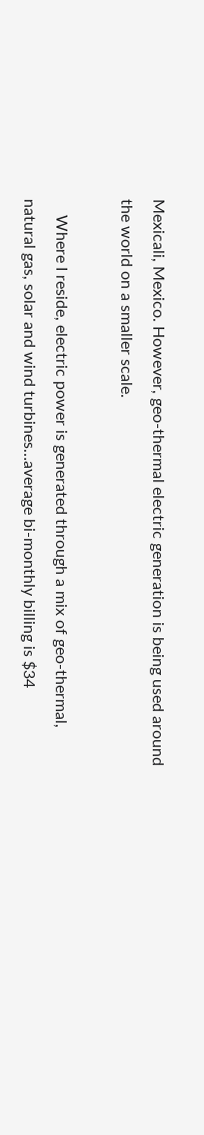Mexicali, Mexico. However, geo-thermal electric generation is being used around the world on a smaller scale.

    Where I reside, electric power is generated through a mix of geo-thermal, natural gas, solar and wind turbines…average bi-monthly billing is $34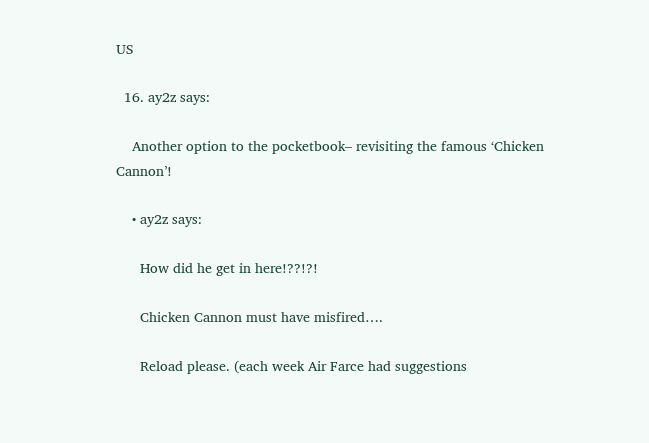US

  16. ay2z says:

    Another option to the pocketbook– revisiting the famous ‘Chicken Cannon’!

    • ay2z says:

      How did he get in here!??!?!

      Chicken Cannon must have misfired….

      Reload please. (each week Air Farce had suggestions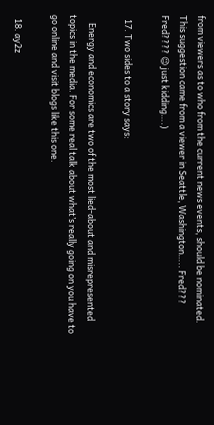from viewers as to who from the current news events, should be nominated. This suggestion came from a viewer in Seattle, Washington….. Fred??? Fred???? 😉 just kidding….)

  17. Two sides to a story says:

    Energy and economics are two of the most lied-about and misrepresented topics in the media. For some real talk about what’s really going on you have to go online and visit blogs like this one.

  18. ay2z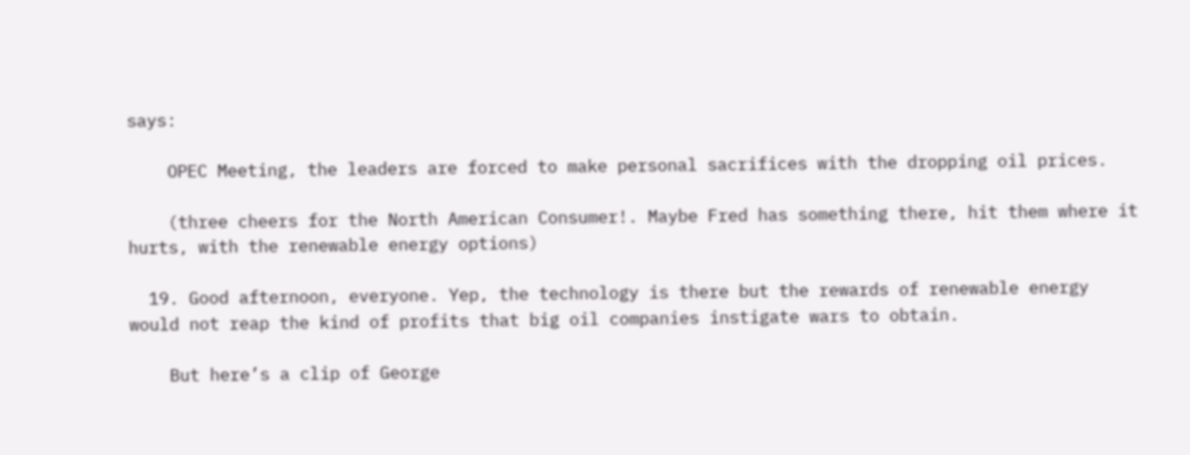says:

    OPEC Meeting, the leaders are forced to make personal sacrifices with the dropping oil prices.

    (three cheers for the North American Consumer!. Maybe Fred has something there, hit them where it hurts, with the renewable energy options)

  19. Good afternoon, everyone. Yep, the technology is there but the rewards of renewable energy would not reap the kind of profits that big oil companies instigate wars to obtain.

    But here’s a clip of George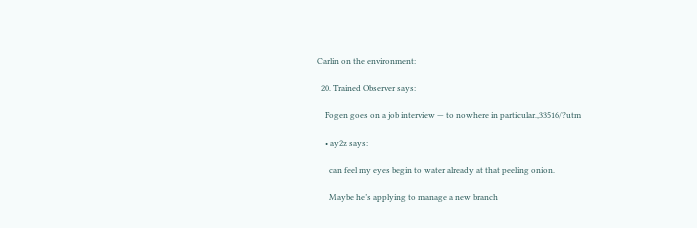Carlin on the environment:

  20. Trained Observer says:

    Fogen goes on a job interview — to nowhere in particular.,33516/?utm

    • ay2z says:

      can feel my eyes begin to water already at that peeling onion.

      Maybe he’s applying to manage a new branch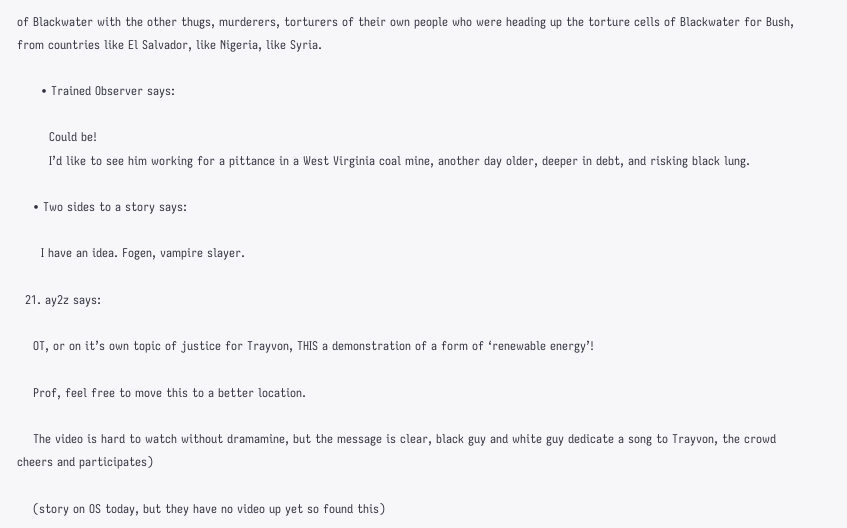of Blackwater with the other thugs, murderers, torturers of their own people who were heading up the torture cells of Blackwater for Bush, from countries like El Salvador, like Nigeria, like Syria.

      • Trained Observer says:

        Could be!
        I’d like to see him working for a pittance in a West Virginia coal mine, another day older, deeper in debt, and risking black lung.

    • Two sides to a story says:

      I have an idea. Fogen, vampire slayer.

  21. ay2z says:

    OT, or on it’s own topic of justice for Trayvon, THIS a demonstration of a form of ‘renewable energy’!

    Prof, feel free to move this to a better location.

    The video is hard to watch without dramamine, but the message is clear, black guy and white guy dedicate a song to Trayvon, the crowd cheers and participates)

    (story on OS today, but they have no video up yet so found this)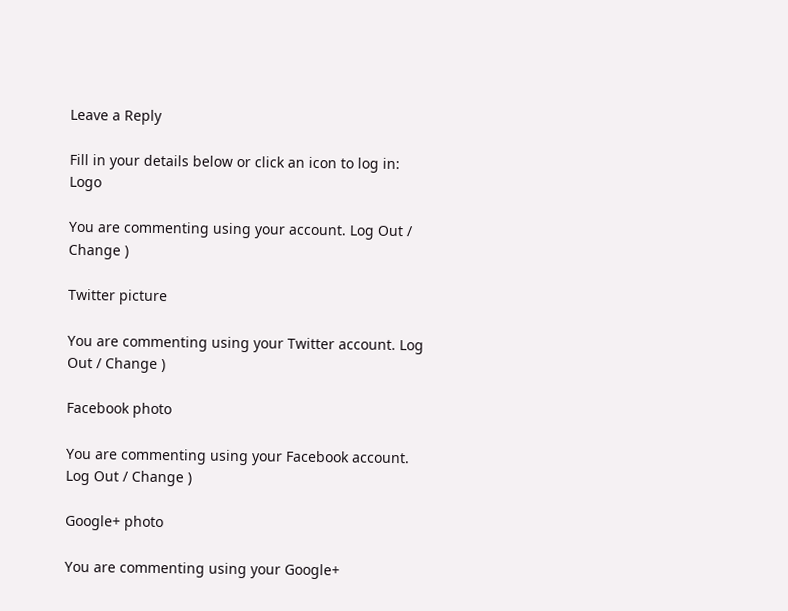Leave a Reply

Fill in your details below or click an icon to log in: Logo

You are commenting using your account. Log Out / Change )

Twitter picture

You are commenting using your Twitter account. Log Out / Change )

Facebook photo

You are commenting using your Facebook account. Log Out / Change )

Google+ photo

You are commenting using your Google+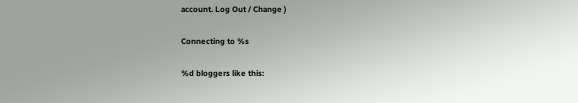account. Log Out / Change )

Connecting to %s

%d bloggers like this: